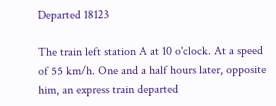Departed 18123

The train left station A at 10 o'clock. At a speed of 55 km/h. One and a half hours later, opposite him, an express train departed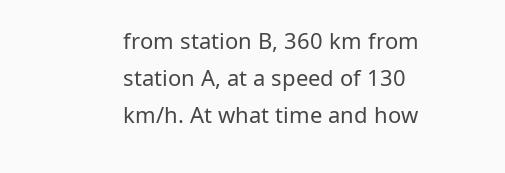from station B, 360 km from station A, at a speed of 130 km/h. At what time and how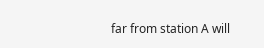far from station A will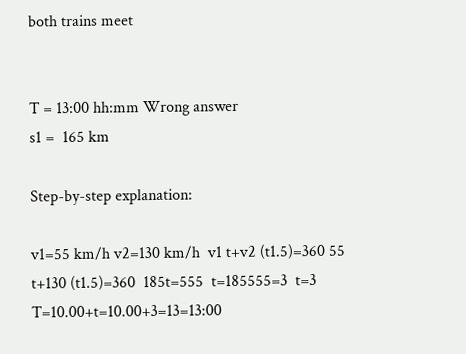both trains meet


T = 13:00 hh:mm Wrong answer
s1 =  165 km

Step-by-step explanation:

v1=55 km/h v2=130 km/h  v1 t+v2 (t1.5)=360 55 t+130 (t1.5)=360  185t=555  t=185555=3  t=3  T=10.00+t=10.00+3=13=13:00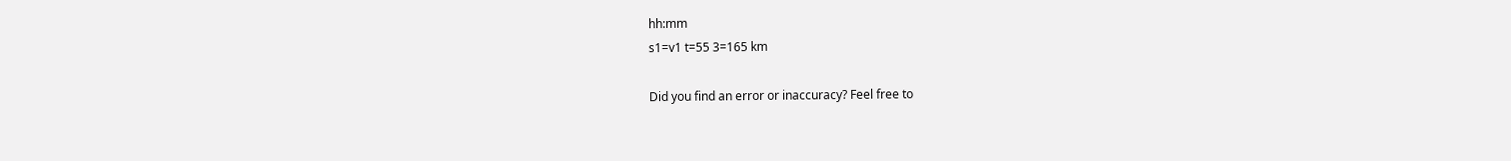hh:mm
s1=v1 t=55 3=165 km

Did you find an error or inaccuracy? Feel free to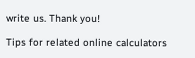write us. Thank you!

Tips for related online calculators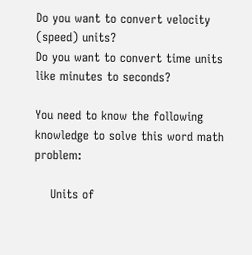Do you want to convert velocity (speed) units?
Do you want to convert time units like minutes to seconds?

You need to know the following knowledge to solve this word math problem:

    Units of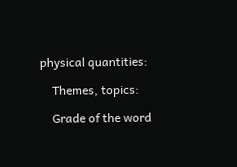physical quantities:

    Themes, topics:

    Grade of the word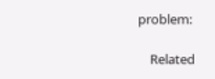problem:

    Related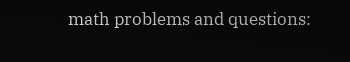math problems and questions: